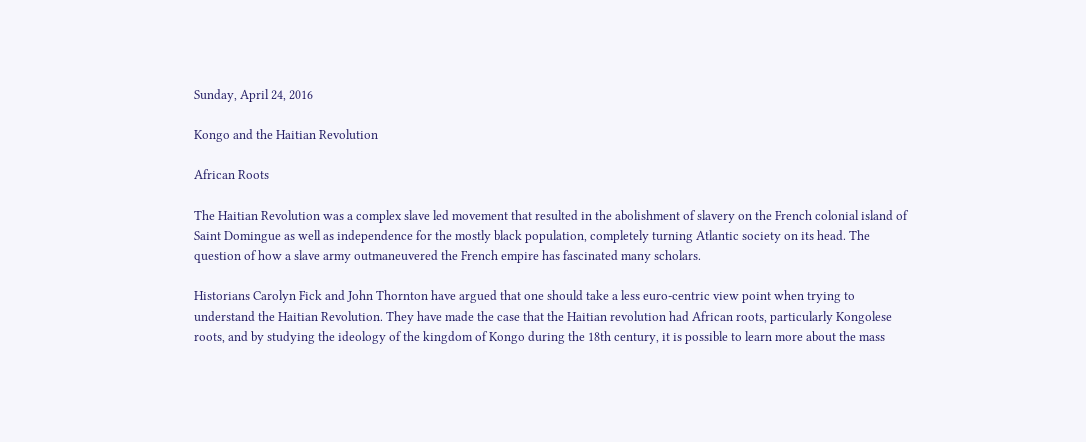Sunday, April 24, 2016

Kongo and the Haitian Revolution

African Roots

The Haitian Revolution was a complex slave led movement that resulted in the abolishment of slavery on the French colonial island of Saint Domingue as well as independence for the mostly black population, completely turning Atlantic society on its head. The question of how a slave army outmaneuvered the French empire has fascinated many scholars.

Historians Carolyn Fick and John Thornton have argued that one should take a less euro-centric view point when trying to understand the Haitian Revolution. They have made the case that the Haitian revolution had African roots, particularly Kongolese roots, and by studying the ideology of the kingdom of Kongo during the 18th century, it is possible to learn more about the mass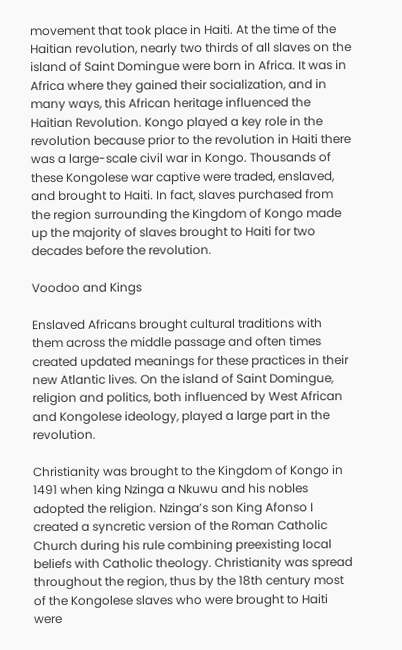movement that took place in Haiti. At the time of the Haitian revolution, nearly two thirds of all slaves on the island of Saint Domingue were born in Africa. It was in Africa where they gained their socialization, and in many ways, this African heritage influenced the Haitian Revolution. Kongo played a key role in the revolution because prior to the revolution in Haiti there was a large-scale civil war in Kongo. Thousands of these Kongolese war captive were traded, enslaved, and brought to Haiti. In fact, slaves purchased from the region surrounding the Kingdom of Kongo made up the majority of slaves brought to Haiti for two decades before the revolution.

Voodoo and Kings

Enslaved Africans brought cultural traditions with them across the middle passage and often times created updated meanings for these practices in their new Atlantic lives. On the island of Saint Domingue, religion and politics, both influenced by West African and Kongolese ideology, played a large part in the revolution.

Christianity was brought to the Kingdom of Kongo in 1491 when king Nzinga a Nkuwu and his nobles adopted the religion. Nzinga’s son King Afonso I created a syncretic version of the Roman Catholic Church during his rule combining preexisting local beliefs with Catholic theology. Christianity was spread throughout the region, thus by the 18th century most of the Kongolese slaves who were brought to Haiti were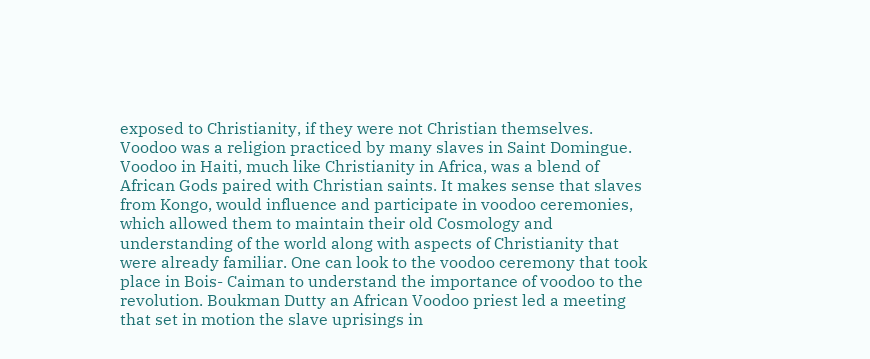exposed to Christianity, if they were not Christian themselves. Voodoo was a religion practiced by many slaves in Saint Domingue. Voodoo in Haiti, much like Christianity in Africa, was a blend of African Gods paired with Christian saints. It makes sense that slaves from Kongo, would influence and participate in voodoo ceremonies, which allowed them to maintain their old Cosmology and understanding of the world along with aspects of Christianity that were already familiar. One can look to the voodoo ceremony that took place in Bois- Caiman to understand the importance of voodoo to the revolution. Boukman Dutty an African Voodoo priest led a meeting that set in motion the slave uprisings in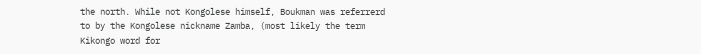the north. While not Kongolese himself, Boukman was referrerd to by the Kongolese nickname Zamba, (most likely the term Kikongo word for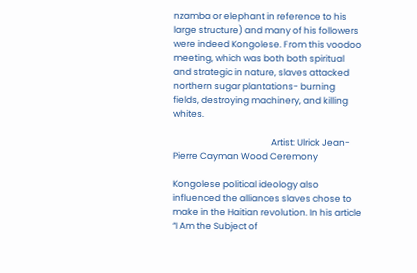nzamba or elephant in reference to his large structure) and many of his followers were indeed Kongolese. From this voodoo meeting, which was both both spiritual and strategic in nature, slaves attacked northern sugar plantations- burning fields, destroying machinery, and killing whites.

                                                 Artist: Ulrick Jean-Pierre Cayman Wood Ceremony

Kongolese political ideology also influenced the alliances slaves chose to make in the Haitian revolution. In his article “I Am the Subject of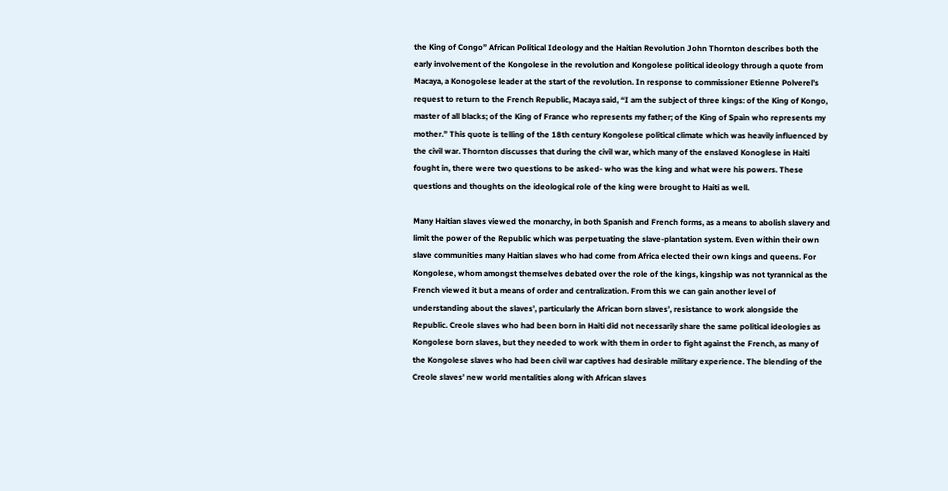the King of Congo” African Political Ideology and the Haitian Revolution John Thornton describes both the early involvement of the Kongolese in the revolution and Kongolese political ideology through a quote from Macaya, a Konogolese leader at the start of the revolution. In response to commissioner Etienne Polverel’s request to return to the French Republic, Macaya said, “I am the subject of three kings: of the King of Kongo, master of all blacks; of the King of France who represents my father; of the King of Spain who represents my mother.” This quote is telling of the 18th century Kongolese political climate which was heavily influenced by the civil war. Thornton discusses that during the civil war, which many of the enslaved Konoglese in Haiti fought in, there were two questions to be asked- who was the king and what were his powers. These questions and thoughts on the ideological role of the king were brought to Haiti as well.

Many Haitian slaves viewed the monarchy, in both Spanish and French forms, as a means to abolish slavery and limit the power of the Republic which was perpetuating the slave-plantation system. Even within their own slave communities many Haitian slaves who had come from Africa elected their own kings and queens. For Kongolese, whom amongst themselves debated over the role of the kings, kingship was not tyrannical as the French viewed it but a means of order and centralization. From this we can gain another level of understanding about the slaves’, particularly the African born slaves’, resistance to work alongside the Republic. Creole slaves who had been born in Haiti did not necessarily share the same political ideologies as Kongolese born slaves, but they needed to work with them in order to fight against the French, as many of the Kongolese slaves who had been civil war captives had desirable military experience. The blending of the Creole slaves’ new world mentalities along with African slaves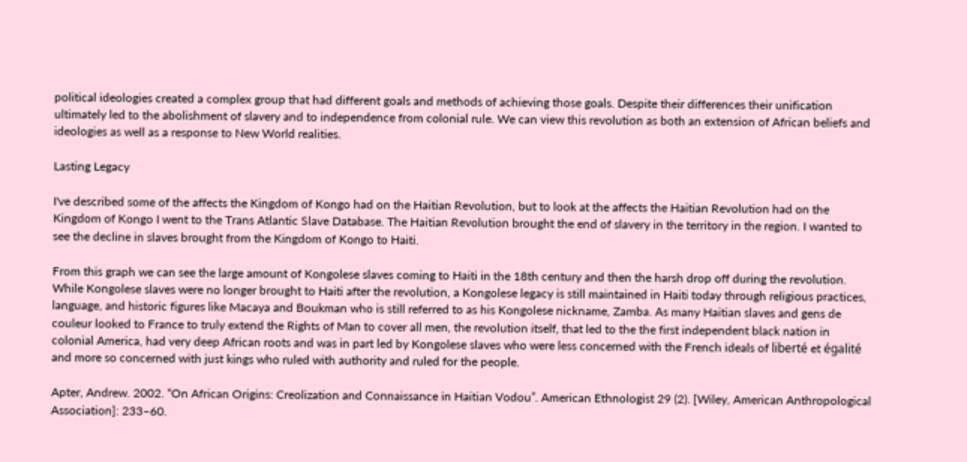political ideologies created a complex group that had different goals and methods of achieving those goals. Despite their differences their unification ultimately led to the abolishment of slavery and to independence from colonial rule. We can view this revolution as both an extension of African beliefs and ideologies as well as a response to New World realities.

Lasting Legacy

I've described some of the affects the Kingdom of Kongo had on the Haitian Revolution, but to look at the affects the Haitian Revolution had on the Kingdom of Kongo I went to the Trans Atlantic Slave Database. The Haitian Revolution brought the end of slavery in the territory in the region. I wanted to see the decline in slaves brought from the Kingdom of Kongo to Haiti.

From this graph we can see the large amount of Kongolese slaves coming to Haiti in the 18th century and then the harsh drop off during the revolution. While Kongolese slaves were no longer brought to Haiti after the revolution, a Kongolese legacy is still maintained in Haiti today through religious practices, language, and historic figures like Macaya and Boukman who is still referred to as his Kongolese nickname, Zamba. As many Haitian slaves and gens de couleur looked to France to truly extend the Rights of Man to cover all men, the revolution itself, that led to the the first independent black nation in colonial America, had very deep African roots and was in part led by Kongolese slaves who were less concerned with the French ideals of liberté et égalité and more so concerned with just kings who ruled with authority and ruled for the people.

Apter, Andrew. 2002. “On African Origins: Creolization and Connaissance in Haitian Vodou”. American Ethnologist 29 (2). [Wiley, American Anthropological Association]: 233–60.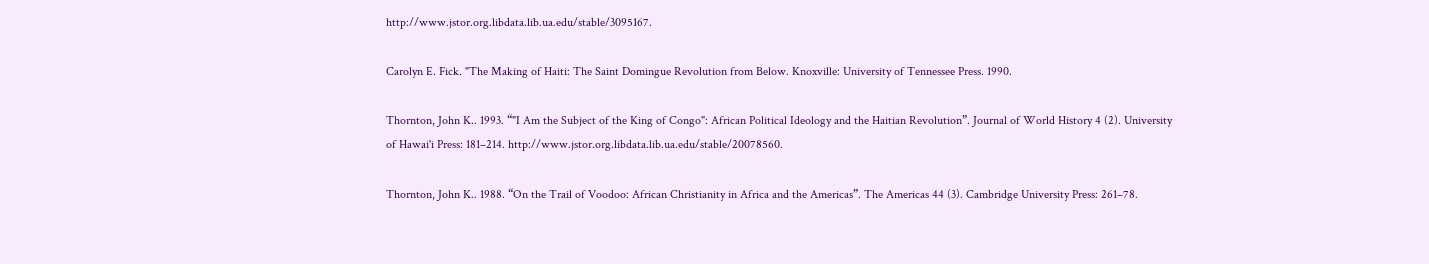http://www.jstor.org.libdata.lib.ua.edu/stable/3095167.

Carolyn E. Fick. "The Making of Haiti: The Saint Domingue Revolution from Below. Knoxville: University of Tennessee Press. 1990.

Thornton, John K.. 1993. “"I Am the Subject of the King of Congo": African Political Ideology and the Haitian Revolution”. Journal of World History 4 (2). University of Hawai'i Press: 181–214. http://www.jstor.org.libdata.lib.ua.edu/stable/20078560.

Thornton, John K.. 1988. “On the Trail of Voodoo: African Christianity in Africa and the Americas”. The Americas 44 (3). Cambridge University Press: 261–78.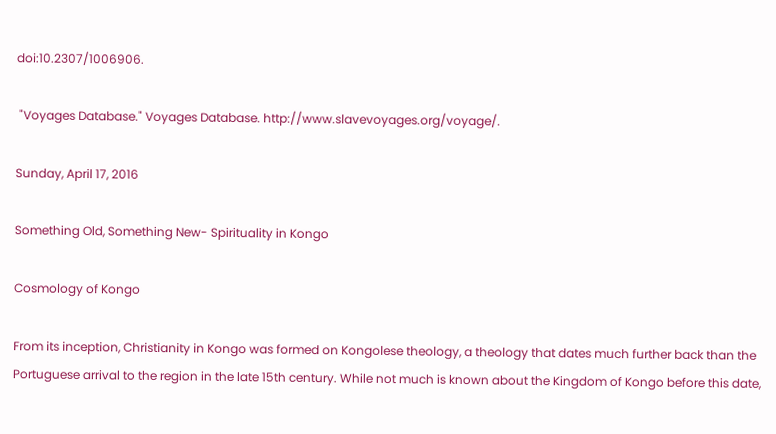doi:10.2307/1006906.

 "Voyages Database." Voyages Database. http://www.slavevoyages.org/voyage/.

Sunday, April 17, 2016

Something Old, Something New- Spirituality in Kongo

Cosmology of Kongo

From its inception, Christianity in Kongo was formed on Kongolese theology, a theology that dates much further back than the Portuguese arrival to the region in the late 15th century. While not much is known about the Kingdom of Kongo before this date,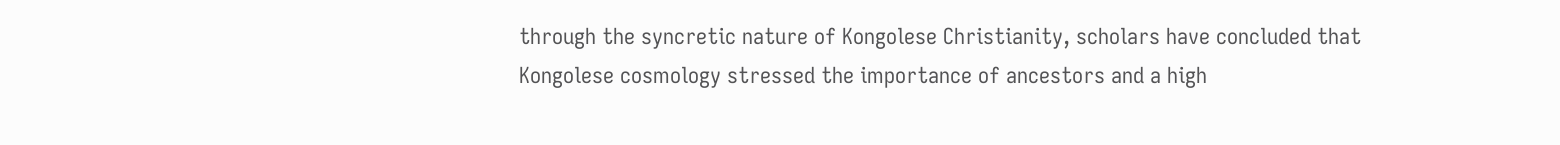through the syncretic nature of Kongolese Christianity, scholars have concluded that Kongolese cosmology stressed the importance of ancestors and a high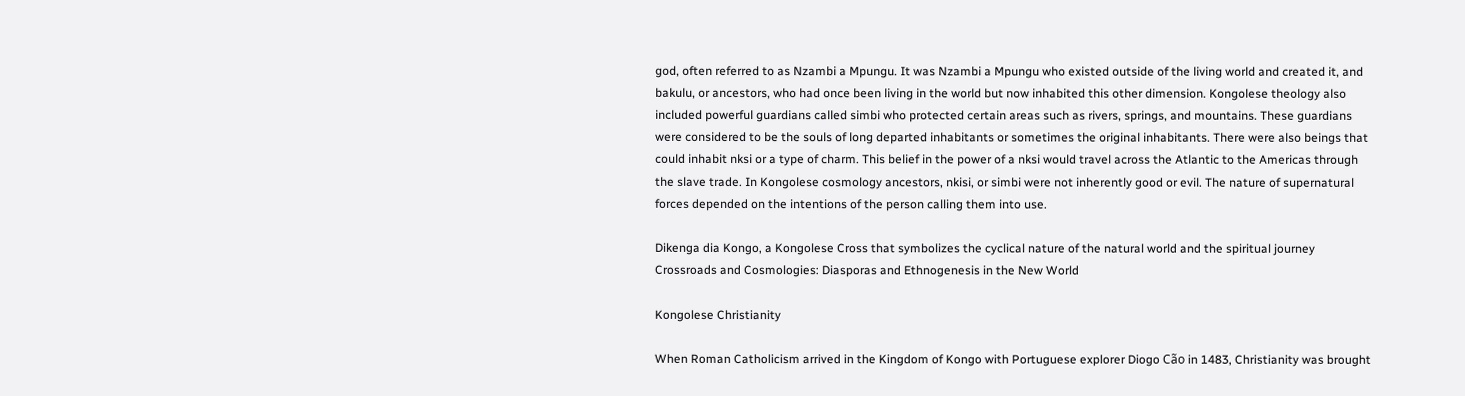god, often referred to as Nzambi a Mpungu. It was Nzambi a Mpungu who existed outside of the living world and created it, and bakulu, or ancestors, who had once been living in the world but now inhabited this other dimension. Kongolese theology also included powerful guardians called simbi who protected certain areas such as rivers, springs, and mountains. These guardians were considered to be the souls of long departed inhabitants or sometimes the original inhabitants. There were also beings that could inhabit nksi or a type of charm. This belief in the power of a nksi would travel across the Atlantic to the Americas through the slave trade. In Kongolese cosmology ancestors, nkisi, or simbi were not inherently good or evil. The nature of supernatural forces depended on the intentions of the person calling them into use.

Dikenga dia Kongo, a Kongolese Cross that symbolizes the cyclical nature of the natural world and the spiritual journey
Crossroads and Cosmologies: Diasporas and Ethnogenesis in the New World

Kongolese Christianity

When Roman Catholicism arrived in the Kingdom of Kongo with Portuguese explorer Diogo Cão in 1483, Christianity was brought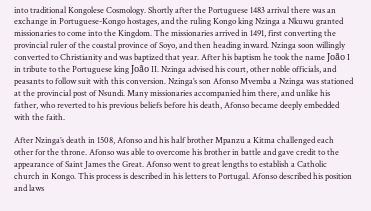into traditional Kongolese Cosmology. Shortly after the Portuguese 1483 arrival there was an exchange in Portuguese-Kongo hostages, and the ruling Kongo king Nzinga a Nkuwu granted missionaries to come into the Kingdom. The missionaries arrived in 1491, first converting the provincial ruler of the coastal province of Soyo, and then heading inward. Nzinga soon willingly converted to Christianity and was baptized that year. After his baptism he took the name João I in tribute to the Portuguese king João II. Nzinga advised his court, other noble officials, and peasants to follow suit with this conversion. Nzinga’s son Afonso Mvemba a Nzinga was stationed at the provincial post of Nsundi. Many missionaries accompanied him there, and unlike his father, who reverted to his previous beliefs before his death, Afonso became deeply embedded with the faith.

After Nzinga’s death in 1508, Afonso and his half brother Mpanzu a Kitma challenged each other for the throne. Afonso was able to overcome his brother in battle and gave credit to the appearance of Saint James the Great. Afonso went to great lengths to establish a Catholic church in Kongo. This process is described in his letters to Portugal. Afonso described his position and laws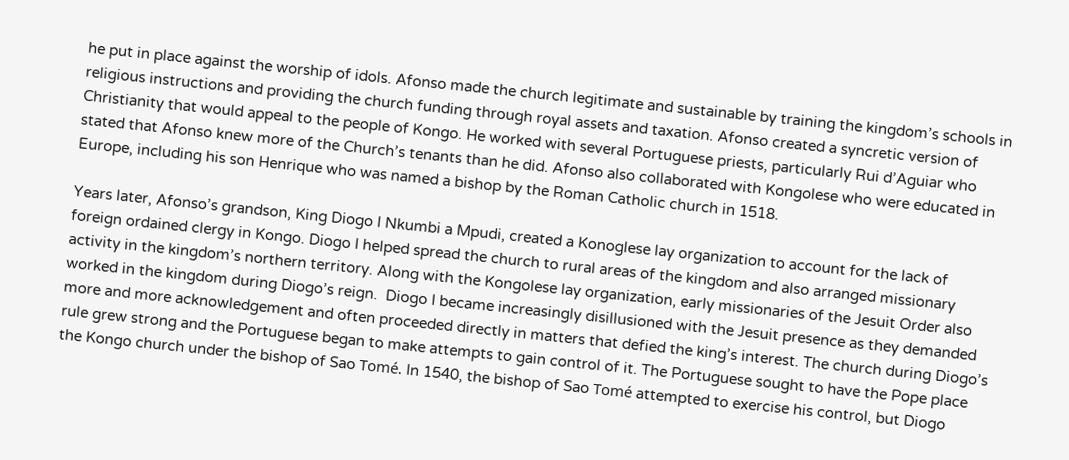he put in place against the worship of idols. Afonso made the church legitimate and sustainable by training the kingdom’s schools in religious instructions and providing the church funding through royal assets and taxation. Afonso created a syncretic version of Christianity that would appeal to the people of Kongo. He worked with several Portuguese priests, particularly Rui d’Aguiar who stated that Afonso knew more of the Church’s tenants than he did. Afonso also collaborated with Kongolese who were educated in Europe, including his son Henrique who was named a bishop by the Roman Catholic church in 1518.

Years later, Afonso’s grandson, King Diogo I Nkumbi a Mpudi, created a Konoglese lay organization to account for the lack of foreign ordained clergy in Kongo. Diogo I helped spread the church to rural areas of the kingdom and also arranged missionary activity in the kingdom’s northern territory. Along with the Kongolese lay organization, early missionaries of the Jesuit Order also worked in the kingdom during Diogo’s reign.  Diogo I became increasingly disillusioned with the Jesuit presence as they demanded more and more acknowledgement and often proceeded directly in matters that defied the king’s interest. The church during Diogo’s rule grew strong and the Portuguese began to make attempts to gain control of it. The Portuguese sought to have the Pope place the Kongo church under the bishop of Sao Tomé. In 1540, the bishop of Sao Tomé attempted to exercise his control, but Diogo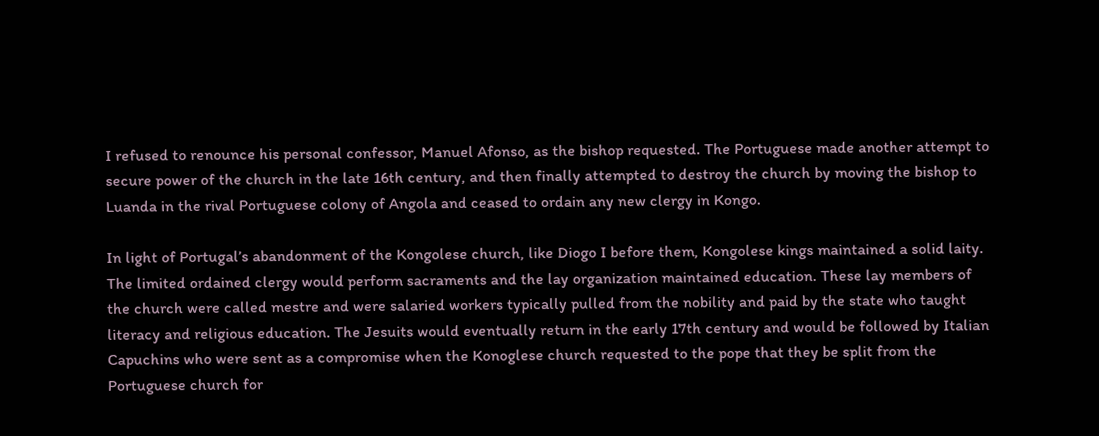I refused to renounce his personal confessor, Manuel Afonso, as the bishop requested. The Portuguese made another attempt to secure power of the church in the late 16th century, and then finally attempted to destroy the church by moving the bishop to Luanda in the rival Portuguese colony of Angola and ceased to ordain any new clergy in Kongo.

In light of Portugal’s abandonment of the Kongolese church, like Diogo I before them, Kongolese kings maintained a solid laity. The limited ordained clergy would perform sacraments and the lay organization maintained education. These lay members of the church were called mestre and were salaried workers typically pulled from the nobility and paid by the state who taught literacy and religious education. The Jesuits would eventually return in the early 17th century and would be followed by Italian Capuchins who were sent as a compromise when the Konoglese church requested to the pope that they be split from the Portuguese church for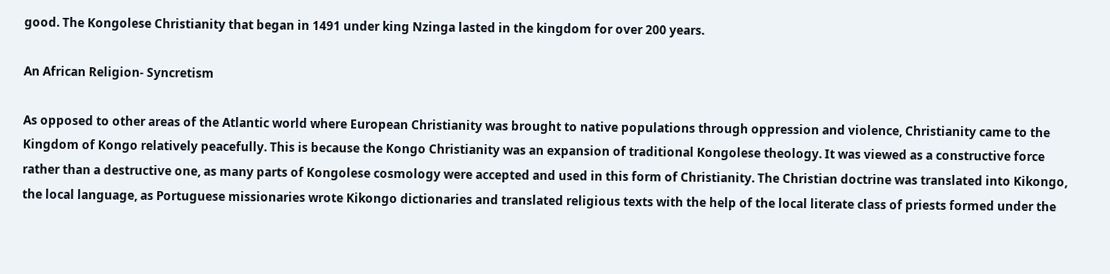good. The Kongolese Christianity that began in 1491 under king Nzinga lasted in the kingdom for over 200 years.

An African Religion- Syncretism

As opposed to other areas of the Atlantic world where European Christianity was brought to native populations through oppression and violence, Christianity came to the Kingdom of Kongo relatively peacefully. This is because the Kongo Christianity was an expansion of traditional Kongolese theology. It was viewed as a constructive force rather than a destructive one, as many parts of Kongolese cosmology were accepted and used in this form of Christianity. The Christian doctrine was translated into Kikongo, the local language, as Portuguese missionaries wrote Kikongo dictionaries and translated religious texts with the help of the local literate class of priests formed under the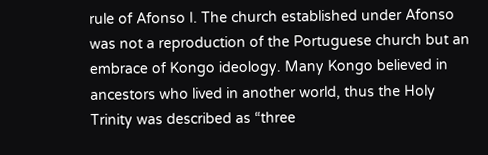rule of Afonso I. The church established under Afonso was not a reproduction of the Portuguese church but an embrace of Kongo ideology. Many Kongo believed in ancestors who lived in another world, thus the Holy Trinity was described as “three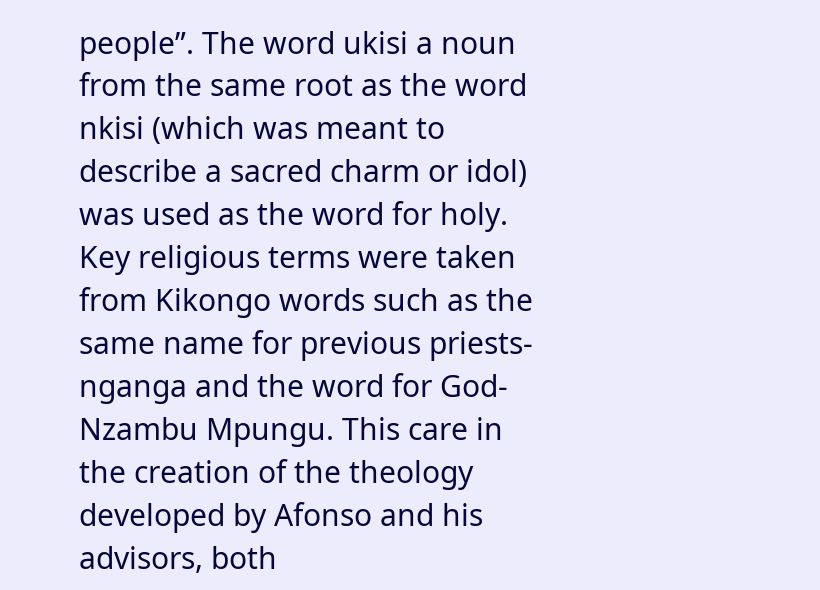people”. The word ukisi a noun from the same root as the word nkisi (which was meant to describe a sacred charm or idol) was used as the word for holy. Key religious terms were taken from Kikongo words such as the same name for previous priests- nganga and the word for God- Nzambu Mpungu. This care in the creation of the theology developed by Afonso and his advisors, both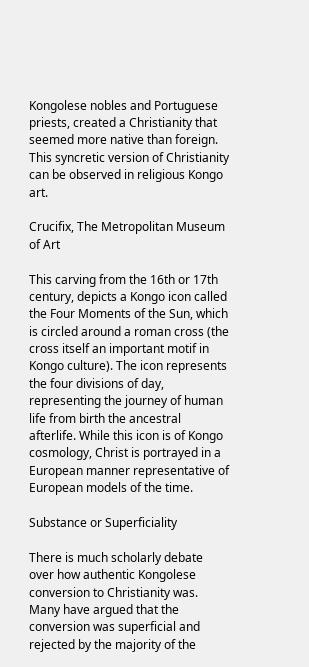Kongolese nobles and Portuguese priests, created a Christianity that seemed more native than foreign. This syncretic version of Christianity can be observed in religious Kongo art.

Crucifix, The Metropolitan Museum of Art

This carving from the 16th or 17th century, depicts a Kongo icon called the Four Moments of the Sun, which is circled around a roman cross (the cross itself an important motif in Kongo culture). The icon represents the four divisions of day, representing the journey of human life from birth the ancestral afterlife. While this icon is of Kongo cosmology, Christ is portrayed in a European manner representative of European models of the time.

Substance or Superficiality

There is much scholarly debate over how authentic Kongolese conversion to Christianity was. Many have argued that the conversion was superficial and rejected by the majority of the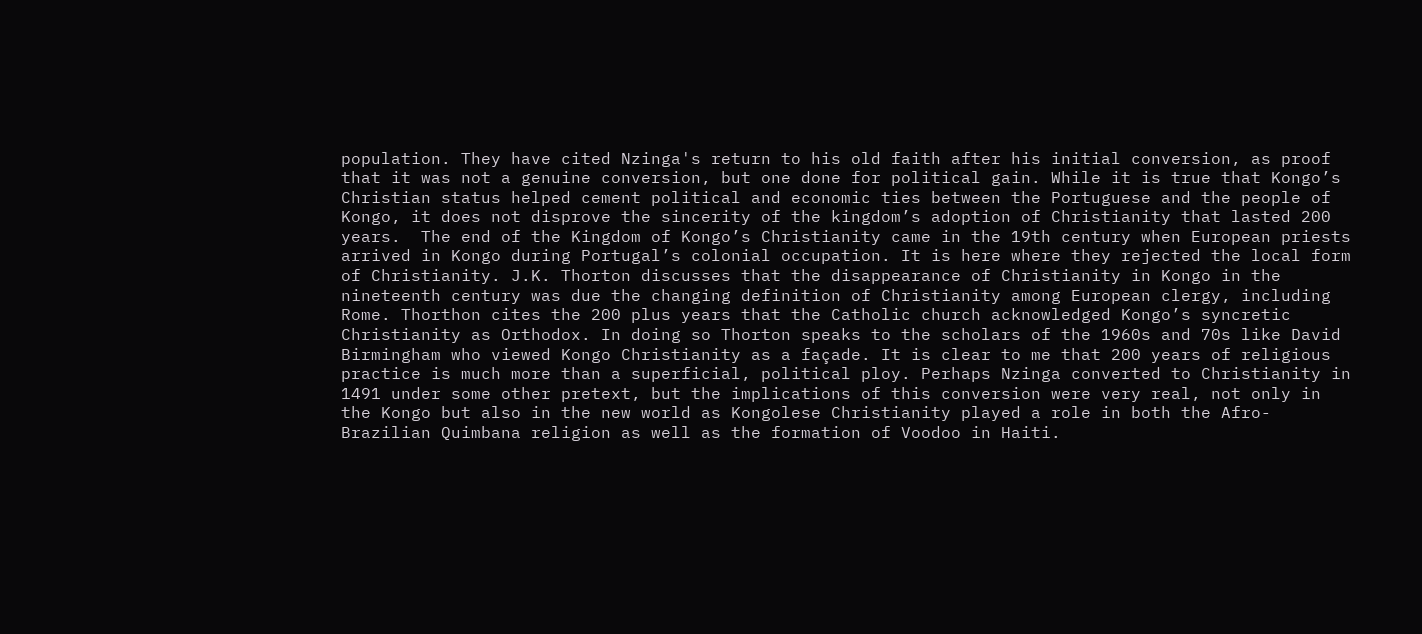population. They have cited Nzinga's return to his old faith after his initial conversion, as proof that it was not a genuine conversion, but one done for political gain. While it is true that Kongo’s Christian status helped cement political and economic ties between the Portuguese and the people of Kongo, it does not disprove the sincerity of the kingdom’s adoption of Christianity that lasted 200 years.  The end of the Kingdom of Kongo’s Christianity came in the 19th century when European priests arrived in Kongo during Portugal’s colonial occupation. It is here where they rejected the local form of Christianity. J.K. Thorton discusses that the disappearance of Christianity in Kongo in the nineteenth century was due the changing definition of Christianity among European clergy, including Rome. Thorthon cites the 200 plus years that the Catholic church acknowledged Kongo’s syncretic Christianity as Orthodox. In doing so Thorton speaks to the scholars of the 1960s and 70s like David Birmingham who viewed Kongo Christianity as a façade. It is clear to me that 200 years of religious practice is much more than a superficial, political ploy. Perhaps Nzinga converted to Christianity in 1491 under some other pretext, but the implications of this conversion were very real, not only in the Kongo but also in the new world as Kongolese Christianity played a role in both the Afro-Brazilian Quimbana religion as well as the formation of Voodoo in Haiti.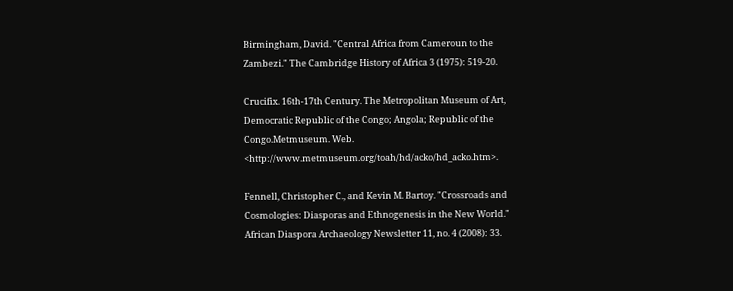Birmingham, David. "Central Africa from Cameroun to the Zambezi." The Cambridge History of Africa 3 (1975): 519-20.

Crucifix. 16th-17th Century. The Metropolitan Museum of Art, Democratic Republic of the Congo; Angola; Republic of the Congo.Metmuseum. Web. <http://www.metmuseum.org/toah/hd/acko/hd_acko.htm>.

Fennell, Christopher C., and Kevin M. Bartoy. "Crossroads and Cosmologies: Diasporas and Ethnogenesis in the New World." African Diaspora Archaeology Newsletter 11, no. 4 (2008): 33.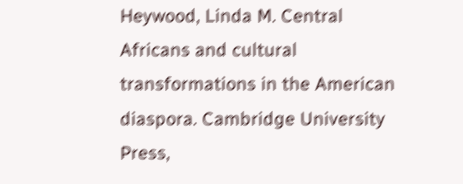Heywood, Linda M. Central Africans and cultural transformations in the American diaspora. Cambridge University Press,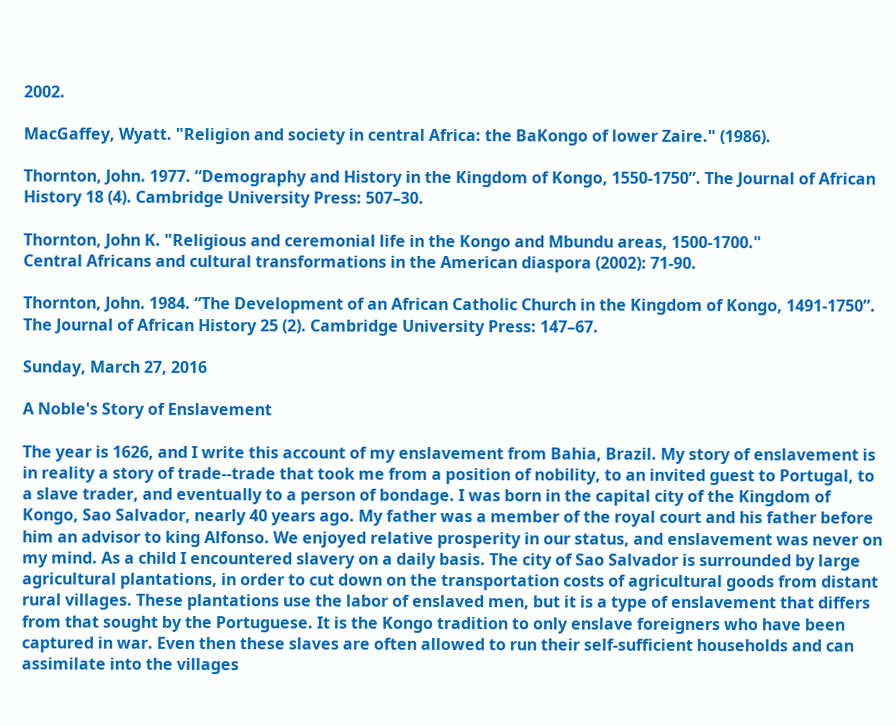2002.

MacGaffey, Wyatt. "Religion and society in central Africa: the BaKongo of lower Zaire." (1986).

Thornton, John. 1977. “Demography and History in the Kingdom of Kongo, 1550-1750”. The Journal of African History 18 (4). Cambridge University Press: 507–30.

Thornton, John K. "Religious and ceremonial life in the Kongo and Mbundu areas, 1500-1700."
Central Africans and cultural transformations in the American diaspora (2002): 71-90.

Thornton, John. 1984. “The Development of an African Catholic Church in the Kingdom of Kongo, 1491-1750”. The Journal of African History 25 (2). Cambridge University Press: 147–67.

Sunday, March 27, 2016

A Noble's Story of Enslavement

The year is 1626, and I write this account of my enslavement from Bahia, Brazil. My story of enslavement is in reality a story of trade--trade that took me from a position of nobility, to an invited guest to Portugal, to a slave trader, and eventually to a person of bondage. I was born in the capital city of the Kingdom of Kongo, Sao Salvador, nearly 40 years ago. My father was a member of the royal court and his father before him an advisor to king Alfonso. We enjoyed relative prosperity in our status, and enslavement was never on my mind. As a child I encountered slavery on a daily basis. The city of Sao Salvador is surrounded by large agricultural plantations, in order to cut down on the transportation costs of agricultural goods from distant rural villages. These plantations use the labor of enslaved men, but it is a type of enslavement that differs from that sought by the Portuguese. It is the Kongo tradition to only enslave foreigners who have been captured in war. Even then these slaves are often allowed to run their self-sufficient households and can assimilate into the villages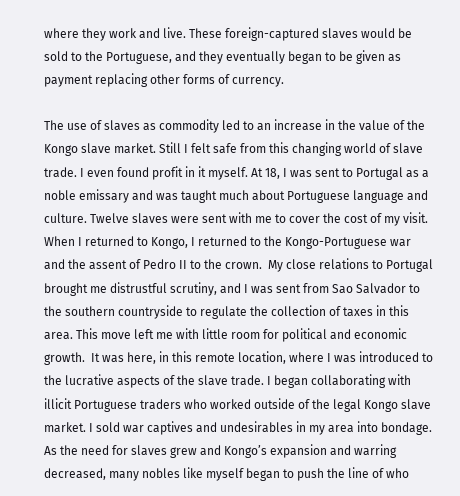where they work and live. These foreign-captured slaves would be sold to the Portuguese, and they eventually began to be given as payment replacing other forms of currency.

The use of slaves as commodity led to an increase in the value of the Kongo slave market. Still I felt safe from this changing world of slave trade. I even found profit in it myself. At 18, I was sent to Portugal as a noble emissary and was taught much about Portuguese language and culture. Twelve slaves were sent with me to cover the cost of my visit. When I returned to Kongo, I returned to the Kongo-Portuguese war and the assent of Pedro II to the crown.  My close relations to Portugal brought me distrustful scrutiny, and I was sent from Sao Salvador to the southern countryside to regulate the collection of taxes in this area. This move left me with little room for political and economic growth.  It was here, in this remote location, where I was introduced to the lucrative aspects of the slave trade. I began collaborating with illicit Portuguese traders who worked outside of the legal Kongo slave market. I sold war captives and undesirables in my area into bondage. As the need for slaves grew and Kongo’s expansion and warring decreased, many nobles like myself began to push the line of who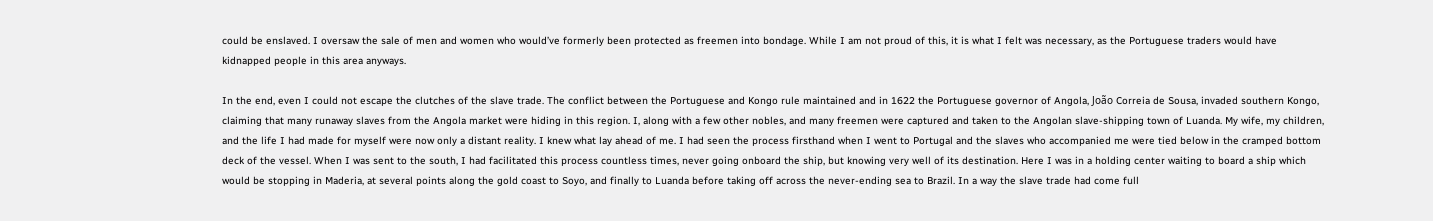could be enslaved. I oversaw the sale of men and women who would’ve formerly been protected as freemen into bondage. While I am not proud of this, it is what I felt was necessary, as the Portuguese traders would have kidnapped people in this area anyways.

In the end, even I could not escape the clutches of the slave trade. The conflict between the Portuguese and Kongo rule maintained and in 1622 the Portuguese governor of Angola, João Correia de Sousa, invaded southern Kongo, claiming that many runaway slaves from the Angola market were hiding in this region. I, along with a few other nobles, and many freemen were captured and taken to the Angolan slave-shipping town of Luanda. My wife, my children, and the life I had made for myself were now only a distant reality. I knew what lay ahead of me. I had seen the process firsthand when I went to Portugal and the slaves who accompanied me were tied below in the cramped bottom deck of the vessel. When I was sent to the south, I had facilitated this process countless times, never going onboard the ship, but knowing very well of its destination. Here I was in a holding center waiting to board a ship which would be stopping in Maderia, at several points along the gold coast to Soyo, and finally to Luanda before taking off across the never-ending sea to Brazil. In a way the slave trade had come full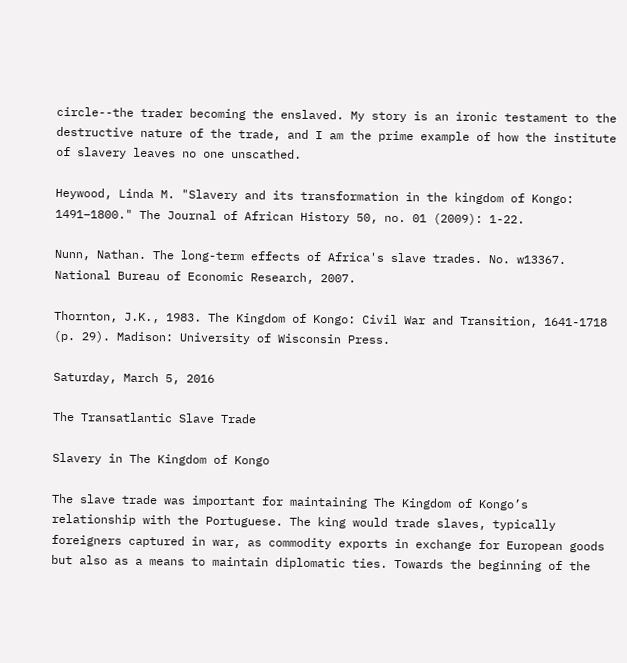circle--the trader becoming the enslaved. My story is an ironic testament to the destructive nature of the trade, and I am the prime example of how the institute of slavery leaves no one unscathed.

Heywood, Linda M. "Slavery and its transformation in the kingdom of Kongo: 1491–1800." The Journal of African History 50, no. 01 (2009): 1-22.

Nunn, Nathan. The long-term effects of Africa's slave trades. No. w13367. National Bureau of Economic Research, 2007.

Thornton, J.K., 1983. The Kingdom of Kongo: Civil War and Transition, 1641-1718 (p. 29). Madison: University of Wisconsin Press.

Saturday, March 5, 2016

The Transatlantic Slave Trade

Slavery in The Kingdom of Kongo

The slave trade was important for maintaining The Kingdom of Kongo’s relationship with the Portuguese. The king would trade slaves, typically foreigners captured in war, as commodity exports in exchange for European goods but also as a means to maintain diplomatic ties. Towards the beginning of the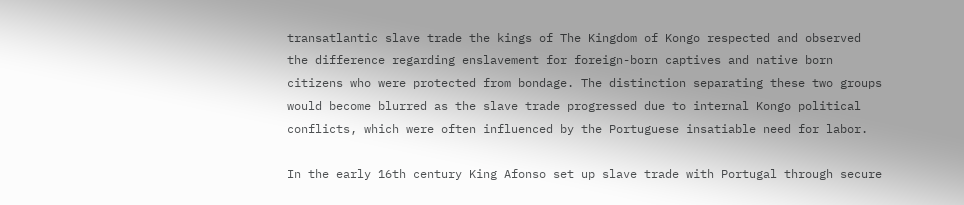transatlantic slave trade the kings of The Kingdom of Kongo respected and observed the difference regarding enslavement for foreign-born captives and native born citizens who were protected from bondage. The distinction separating these two groups would become blurred as the slave trade progressed due to internal Kongo political conflicts, which were often influenced by the Portuguese insatiable need for labor.

In the early 16th century King Afonso set up slave trade with Portugal through secure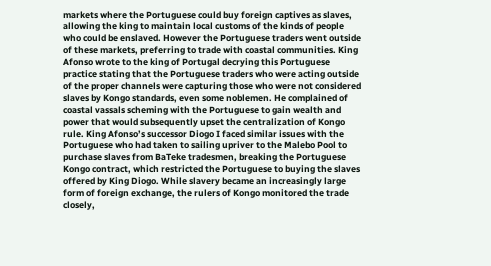markets where the Portuguese could buy foreign captives as slaves, allowing the king to maintain local customs of the kinds of people who could be enslaved. However the Portuguese traders went outside of these markets, preferring to trade with coastal communities. King Afonso wrote to the king of Portugal decrying this Portuguese practice stating that the Portuguese traders who were acting outside of the proper channels were capturing those who were not considered slaves by Kongo standards, even some noblemen. He complained of coastal vassals scheming with the Portuguese to gain wealth and power that would subsequently upset the centralization of Kongo rule. King Afonso’s successor Diogo I faced similar issues with the Portuguese who had taken to sailing upriver to the Malebo Pool to purchase slaves from BaTeke tradesmen, breaking the Portuguese Kongo contract, which restricted the Portuguese to buying the slaves offered by King Diogo. While slavery became an increasingly large form of foreign exchange, the rulers of Kongo monitored the trade closely,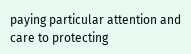paying particular attention and care to protecting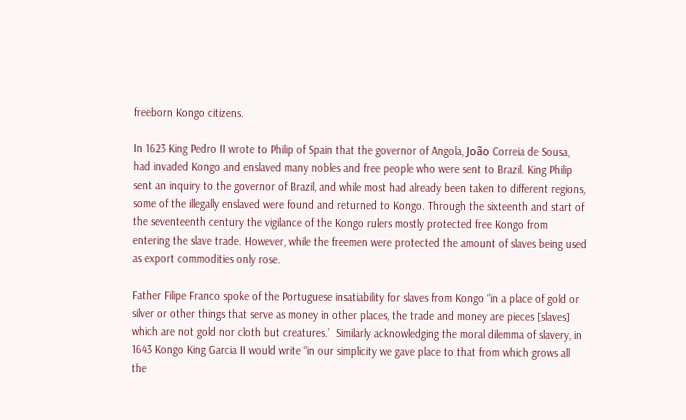freeborn Kongo citizens.

In 1623 King Pedro II wrote to Philip of Spain that the governor of Angola, João Correia de Sousa, had invaded Kongo and enslaved many nobles and free people who were sent to Brazil. King Philip sent an inquiry to the governor of Brazil, and while most had already been taken to different regions, some of the illegally enslaved were found and returned to Kongo. Through the sixteenth and start of the seventeenth century the vigilance of the Kongo rulers mostly protected free Kongo from entering the slave trade. However, while the freemen were protected the amount of slaves being used as export commodities only rose.

Father Filipe Franco spoke of the Portuguese insatiability for slaves from Kongo “in a place of gold or silver or other things that serve as money in other places, the trade and money are pieces [slaves] which are not gold nor cloth but creatures.’  Similarly acknowledging the moral dilemma of slavery, in 1643 Kongo King Garcia II would write “in our simplicity we gave place to that from which grows all the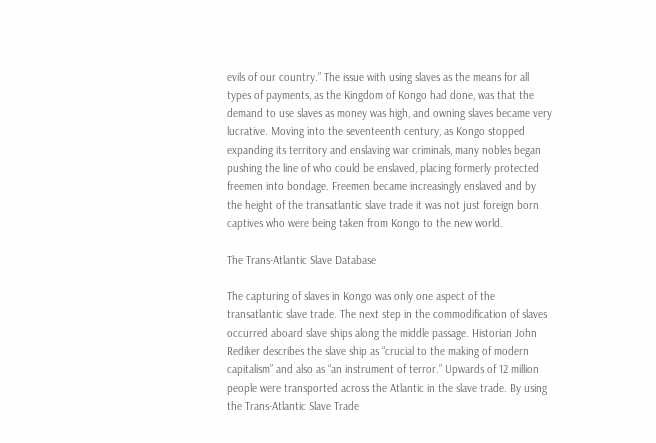evils of our country.” The issue with using slaves as the means for all types of payments, as the Kingdom of Kongo had done, was that the demand to use slaves as money was high, and owning slaves became very lucrative. Moving into the seventeenth century, as Kongo stopped expanding its territory and enslaving war criminals, many nobles began pushing the line of who could be enslaved, placing formerly protected freemen into bondage. Freemen became increasingly enslaved and by the height of the transatlantic slave trade it was not just foreign born captives who were being taken from Kongo to the new world.

The Trans-Atlantic Slave Database

The capturing of slaves in Kongo was only one aspect of the transatlantic slave trade. The next step in the commodification of slaves occurred aboard slave ships along the middle passage. Historian John Rediker describes the slave ship as “crucial to the making of modern capitalism” and also as “an instrument of terror.” Upwards of 12 million people were transported across the Atlantic in the slave trade. By using the Trans-Atlantic Slave Trade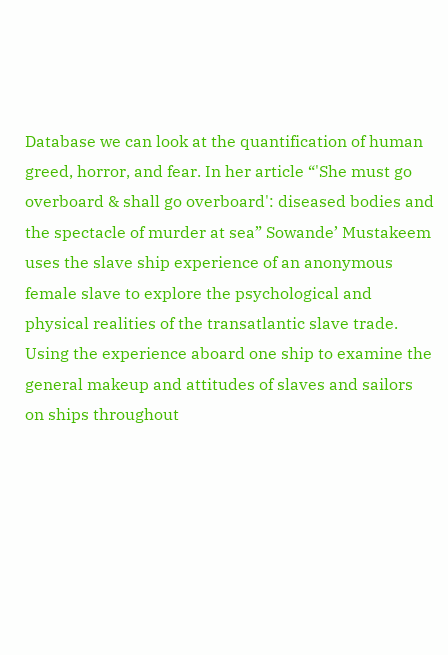Database we can look at the quantification of human greed, horror, and fear. In her article “'She must go overboard & shall go overboard': diseased bodies and the spectacle of murder at sea” Sowande’ Mustakeem uses the slave ship experience of an anonymous female slave to explore the psychological and physical realities of the transatlantic slave trade. Using the experience aboard one ship to examine the general makeup and attitudes of slaves and sailors on ships throughout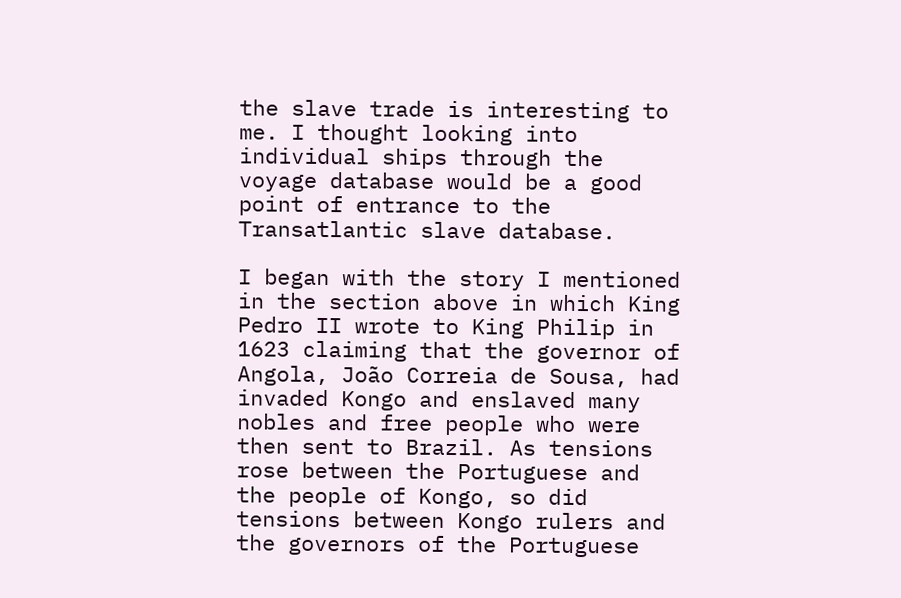the slave trade is interesting to me. I thought looking into individual ships through the voyage database would be a good point of entrance to the Transatlantic slave database.

I began with the story I mentioned in the section above in which King Pedro II wrote to King Philip in 1623 claiming that the governor of Angola, João Correia de Sousa, had invaded Kongo and enslaved many nobles and free people who were then sent to Brazil. As tensions rose between the Portuguese and the people of Kongo, so did tensions between Kongo rulers and the governors of the Portuguese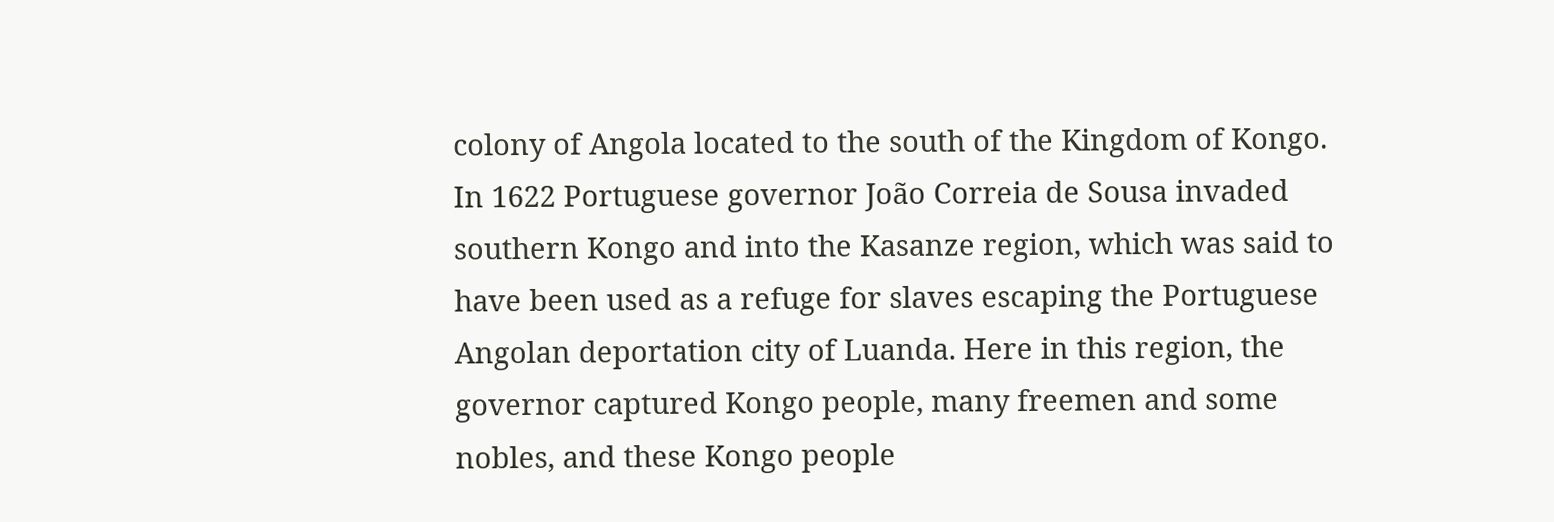colony of Angola located to the south of the Kingdom of Kongo. In 1622 Portuguese governor João Correia de Sousa invaded southern Kongo and into the Kasanze region, which was said to have been used as a refuge for slaves escaping the Portuguese Angolan deportation city of Luanda. Here in this region, the governor captured Kongo people, many freemen and some nobles, and these Kongo people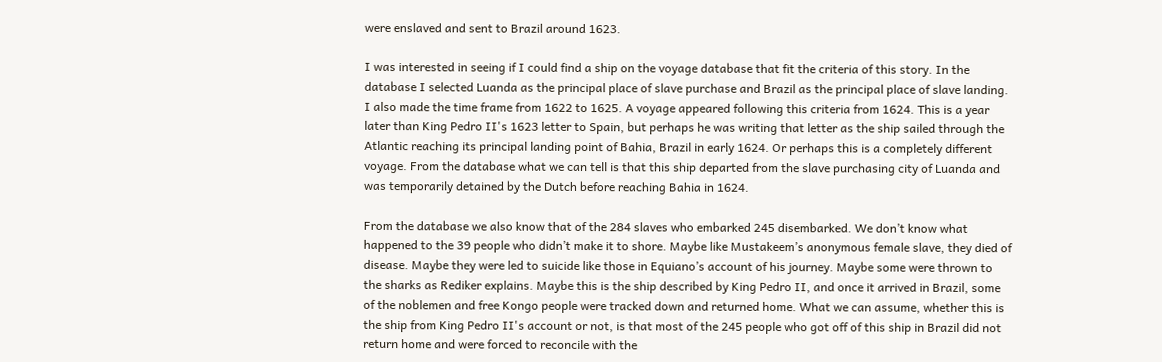were enslaved and sent to Brazil around 1623.

I was interested in seeing if I could find a ship on the voyage database that fit the criteria of this story. In the database I selected Luanda as the principal place of slave purchase and Brazil as the principal place of slave landing. I also made the time frame from 1622 to 1625. A voyage appeared following this criteria from 1624. This is a year later than King Pedro II's 1623 letter to Spain, but perhaps he was writing that letter as the ship sailed through the Atlantic reaching its principal landing point of Bahia, Brazil in early 1624. Or perhaps this is a completely different voyage. From the database what we can tell is that this ship departed from the slave purchasing city of Luanda and was temporarily detained by the Dutch before reaching Bahia in 1624.

From the database we also know that of the 284 slaves who embarked 245 disembarked. We don’t know what happened to the 39 people who didn’t make it to shore. Maybe like Mustakeem’s anonymous female slave, they died of disease. Maybe they were led to suicide like those in Equiano’s account of his journey. Maybe some were thrown to the sharks as Rediker explains. Maybe this is the ship described by King Pedro II, and once it arrived in Brazil, some of the noblemen and free Kongo people were tracked down and returned home. What we can assume, whether this is the ship from King Pedro II's account or not, is that most of the 245 people who got off of this ship in Brazil did not return home and were forced to reconcile with the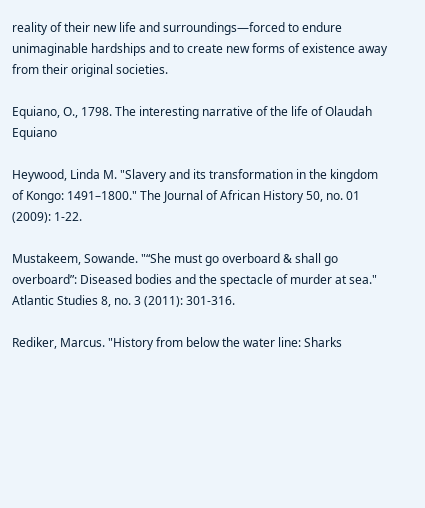reality of their new life and surroundings—forced to endure unimaginable hardships and to create new forms of existence away from their original societies.

Equiano, O., 1798. The interesting narrative of the life of Olaudah Equiano

Heywood, Linda M. "Slavery and its transformation in the kingdom of Kongo: 1491–1800." The Journal of African History 50, no. 01 (2009): 1-22.

Mustakeem, Sowande. "“She must go overboard & shall go overboard”: Diseased bodies and the spectacle of murder at sea." Atlantic Studies 8, no. 3 (2011): 301-316.

Rediker, Marcus. "History from below the water line: Sharks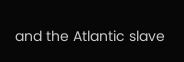and the Atlantic slave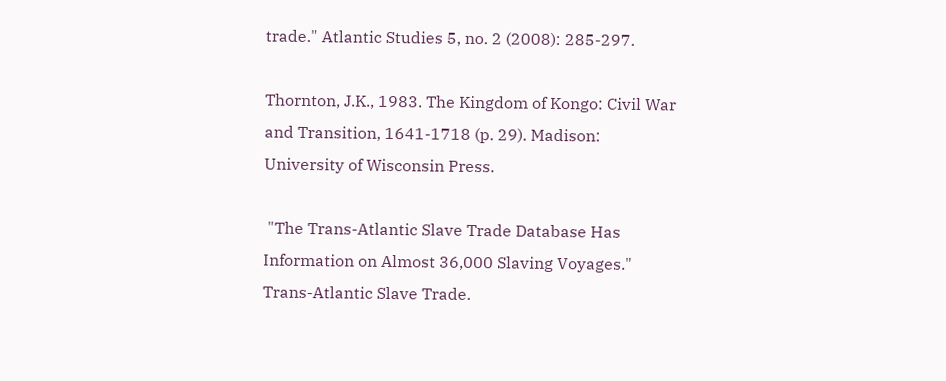trade." Atlantic Studies 5, no. 2 (2008): 285-297.

Thornton, J.K., 1983. The Kingdom of Kongo: Civil War and Transition, 1641-1718 (p. 29). Madison: University of Wisconsin Press.

 "The Trans-Atlantic Slave Trade Database Has Information on Almost 36,000 Slaving Voyages." Trans-Atlantic Slave Trade.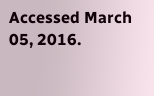Accessed March 05, 2016.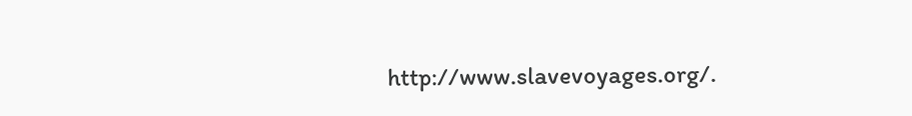http://www.slavevoyages.org/.